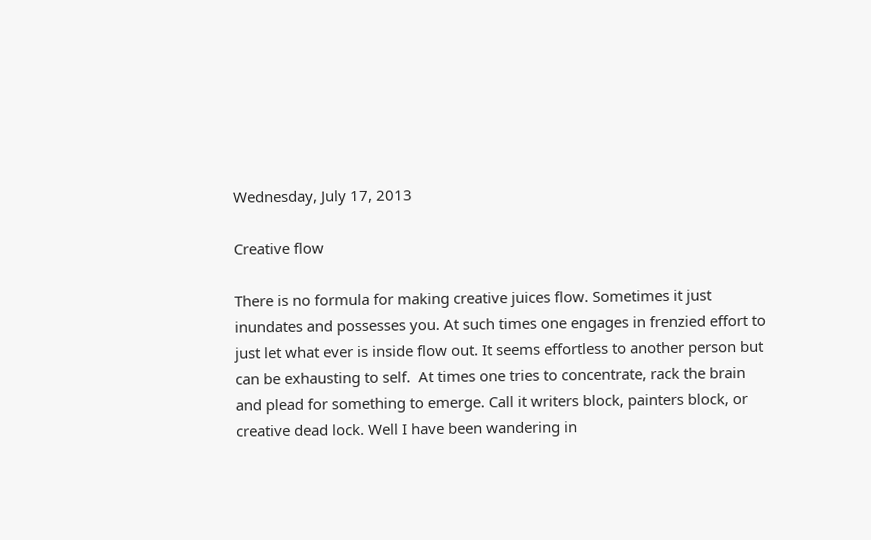Wednesday, July 17, 2013

Creative flow

There is no formula for making creative juices flow. Sometimes it just inundates and possesses you. At such times one engages in frenzied effort to just let what ever is inside flow out. It seems effortless to another person but can be exhausting to self.  At times one tries to concentrate, rack the brain and plead for something to emerge. Call it writers block, painters block, or creative dead lock. Well I have been wandering in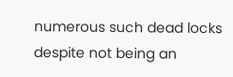numerous such dead locks despite not being an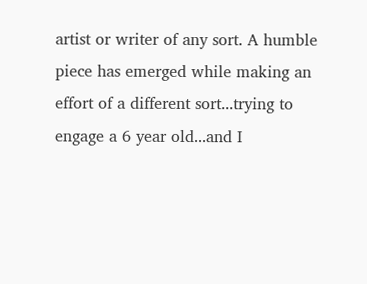artist or writer of any sort. A humble piece has emerged while making an effort of a different sort...trying to engage a 6 year old...and I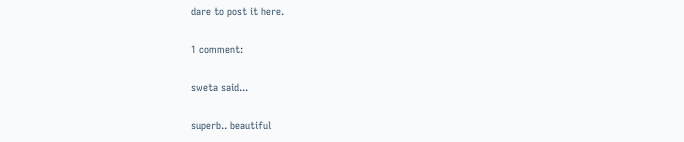dare to post it here.

1 comment:

sweta said...

superb.. beautiful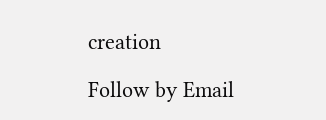creation

Follow by Email